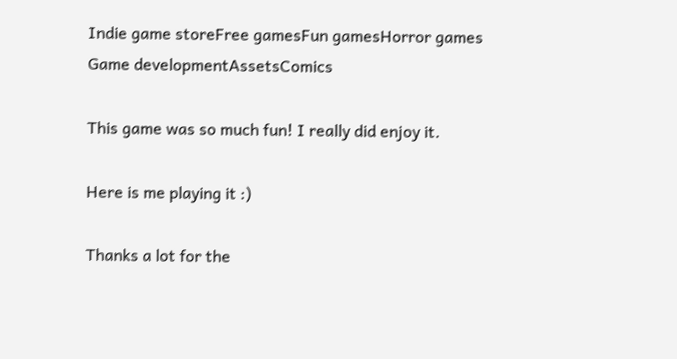Indie game storeFree gamesFun gamesHorror games
Game developmentAssetsComics

This game was so much fun! I really did enjoy it.

Here is me playing it :)

Thanks a lot for the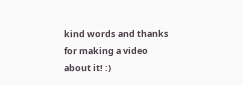kind words and thanks for making a video about it! :)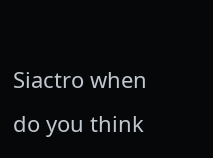Siactro when do you think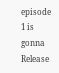episode 1 is gonna Release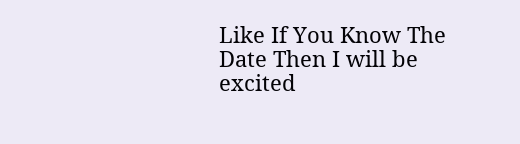Like If You Know The Date Then I will be excited